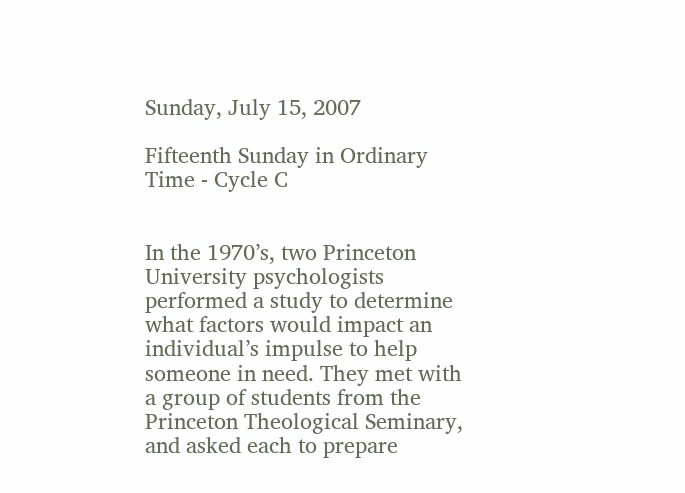Sunday, July 15, 2007

Fifteenth Sunday in Ordinary Time - Cycle C


In the 1970’s, two Princeton University psychologists performed a study to determine what factors would impact an individual’s impulse to help someone in need. They met with a group of students from the Princeton Theological Seminary, and asked each to prepare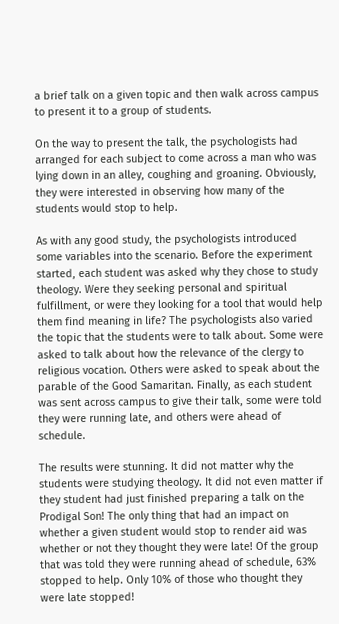a brief talk on a given topic and then walk across campus to present it to a group of students.

On the way to present the talk, the psychologists had arranged for each subject to come across a man who was lying down in an alley, coughing and groaning. Obviously, they were interested in observing how many of the students would stop to help.

As with any good study, the psychologists introduced some variables into the scenario. Before the experiment started, each student was asked why they chose to study theology. Were they seeking personal and spiritual fulfillment, or were they looking for a tool that would help them find meaning in life? The psychologists also varied the topic that the students were to talk about. Some were asked to talk about how the relevance of the clergy to religious vocation. Others were asked to speak about the parable of the Good Samaritan. Finally, as each student was sent across campus to give their talk, some were told they were running late, and others were ahead of schedule.

The results were stunning. It did not matter why the students were studying theology. It did not even matter if they student had just finished preparing a talk on the Prodigal Son! The only thing that had an impact on whether a given student would stop to render aid was whether or not they thought they were late! Of the group that was told they were running ahead of schedule, 63% stopped to help. Only 10% of those who thought they were late stopped!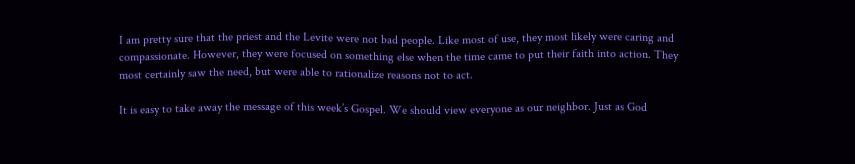I am pretty sure that the priest and the Levite were not bad people. Like most of use, they most likely were caring and compassionate. However, they were focused on something else when the time came to put their faith into action. They most certainly saw the need, but were able to rationalize reasons not to act.

It is easy to take away the message of this week’s Gospel. We should view everyone as our neighbor. Just as God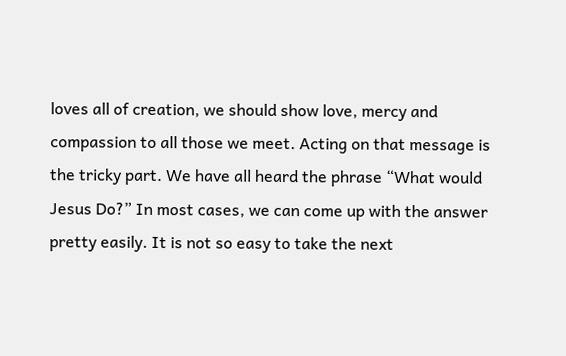loves all of creation, we should show love, mercy and compassion to all those we meet. Acting on that message is the tricky part. We have all heard the phrase “What would Jesus Do?” In most cases, we can come up with the answer pretty easily. It is not so easy to take the next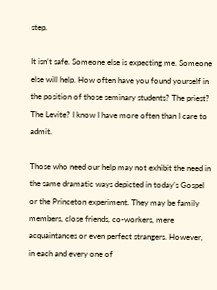step.

It isn’t safe. Someone else is expecting me. Someone else will help. How often have you found yourself in the position of those seminary students? The priest? The Levite? I know I have more often than I care to admit.

Those who need our help may not exhibit the need in the same dramatic ways depicted in today’s Gospel or the Princeton experiment. They may be family members, close friends, co-workers, mere acquaintances or even perfect strangers. However, in each and every one of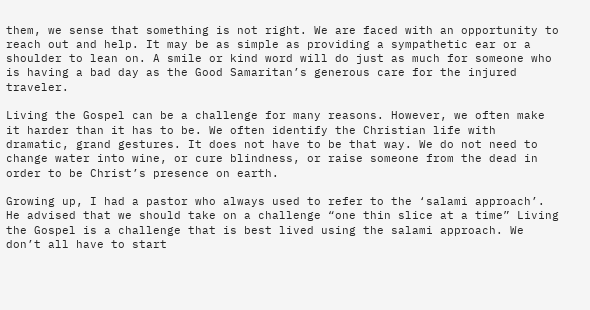them, we sense that something is not right. We are faced with an opportunity to reach out and help. It may be as simple as providing a sympathetic ear or a shoulder to lean on. A smile or kind word will do just as much for someone who is having a bad day as the Good Samaritan’s generous care for the injured traveler.

Living the Gospel can be a challenge for many reasons. However, we often make it harder than it has to be. We often identify the Christian life with dramatic, grand gestures. It does not have to be that way. We do not need to change water into wine, or cure blindness, or raise someone from the dead in order to be Christ’s presence on earth.

Growing up, I had a pastor who always used to refer to the ‘salami approach’. He advised that we should take on a challenge “one thin slice at a time” Living the Gospel is a challenge that is best lived using the salami approach. We don’t all have to start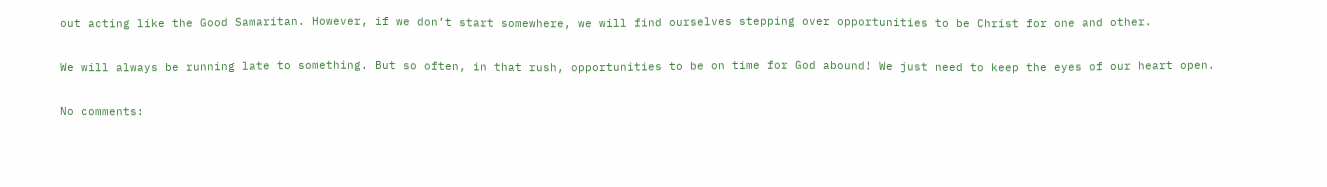out acting like the Good Samaritan. However, if we don’t start somewhere, we will find ourselves stepping over opportunities to be Christ for one and other.

We will always be running late to something. But so often, in that rush, opportunities to be on time for God abound! We just need to keep the eyes of our heart open.

No comments: